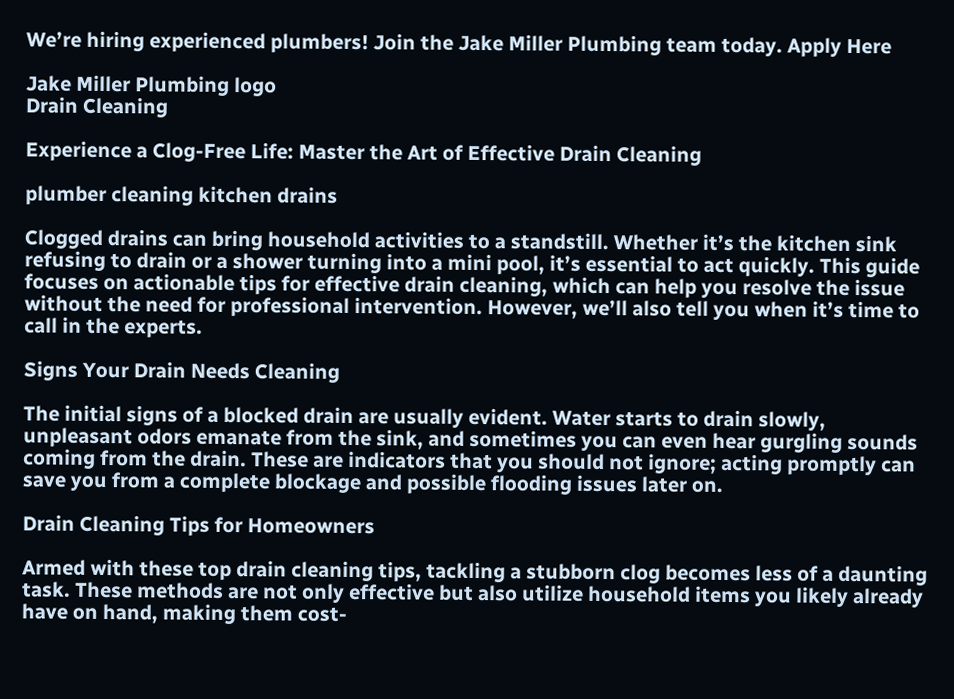We’re hiring experienced plumbers! Join the Jake Miller Plumbing team today. Apply Here

Jake Miller Plumbing logo
Drain Cleaning

Experience a Clog-Free Life: Master the Art of Effective Drain Cleaning

plumber cleaning kitchen drains

Clogged drains can bring household activities to a standstill. Whether it’s the kitchen sink refusing to drain or a shower turning into a mini pool, it’s essential to act quickly. This guide focuses on actionable tips for effective drain cleaning, which can help you resolve the issue without the need for professional intervention. However, we’ll also tell you when it’s time to call in the experts.

Signs Your Drain Needs Cleaning

The initial signs of a blocked drain are usually evident. Water starts to drain slowly, unpleasant odors emanate from the sink, and sometimes you can even hear gurgling sounds coming from the drain. These are indicators that you should not ignore; acting promptly can save you from a complete blockage and possible flooding issues later on.

Drain Cleaning Tips for Homeowners

Armed with these top drain cleaning tips, tackling a stubborn clog becomes less of a daunting task. These methods are not only effective but also utilize household items you likely already have on hand, making them cost-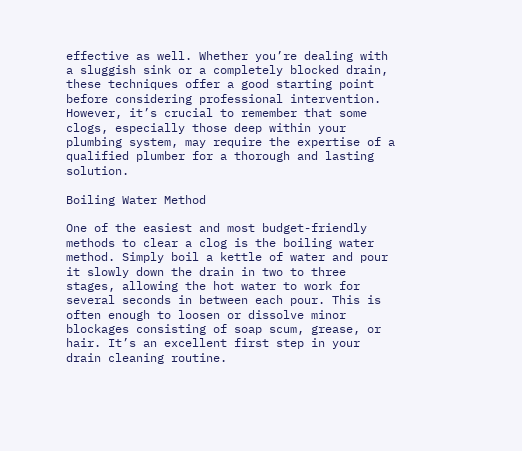effective as well. Whether you’re dealing with a sluggish sink or a completely blocked drain, these techniques offer a good starting point before considering professional intervention. However, it’s crucial to remember that some clogs, especially those deep within your plumbing system, may require the expertise of a qualified plumber for a thorough and lasting solution.

Boiling Water Method

One of the easiest and most budget-friendly methods to clear a clog is the boiling water method. Simply boil a kettle of water and pour it slowly down the drain in two to three stages, allowing the hot water to work for several seconds in between each pour. This is often enough to loosen or dissolve minor blockages consisting of soap scum, grease, or hair. It’s an excellent first step in your drain cleaning routine.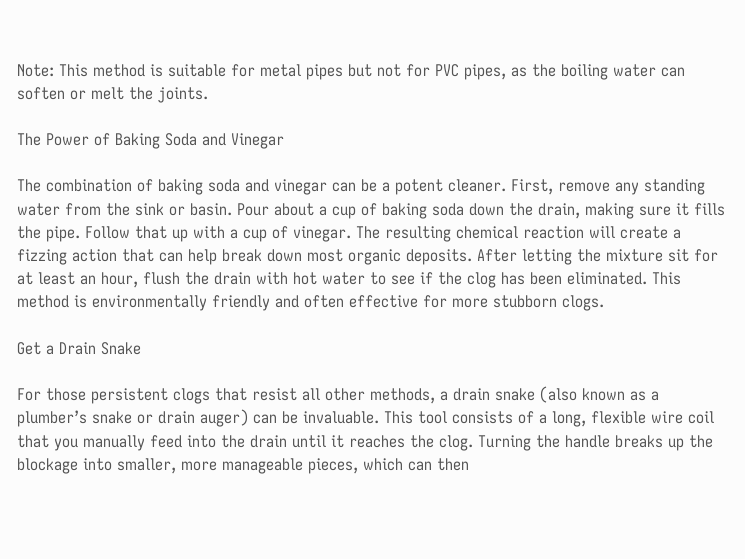Note: This method is suitable for metal pipes but not for PVC pipes, as the boiling water can soften or melt the joints.

The Power of Baking Soda and Vinegar

The combination of baking soda and vinegar can be a potent cleaner. First, remove any standing water from the sink or basin. Pour about a cup of baking soda down the drain, making sure it fills the pipe. Follow that up with a cup of vinegar. The resulting chemical reaction will create a fizzing action that can help break down most organic deposits. After letting the mixture sit for at least an hour, flush the drain with hot water to see if the clog has been eliminated. This method is environmentally friendly and often effective for more stubborn clogs.

Get a Drain Snake

For those persistent clogs that resist all other methods, a drain snake (also known as a plumber’s snake or drain auger) can be invaluable. This tool consists of a long, flexible wire coil that you manually feed into the drain until it reaches the clog. Turning the handle breaks up the blockage into smaller, more manageable pieces, which can then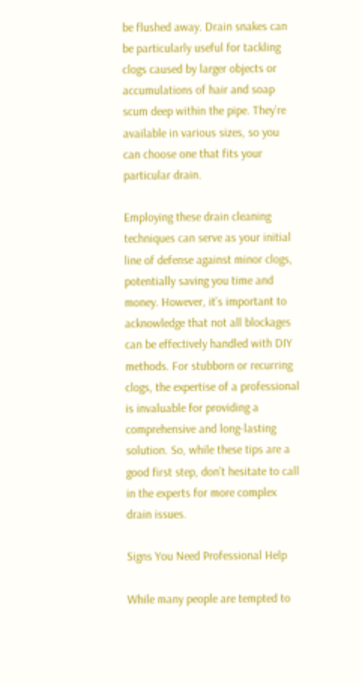be flushed away. Drain snakes can be particularly useful for tackling clogs caused by larger objects or accumulations of hair and soap scum deep within the pipe. They’re available in various sizes, so you can choose one that fits your particular drain.

Employing these drain cleaning techniques can serve as your initial line of defense against minor clogs, potentially saving you time and money. However, it’s important to acknowledge that not all blockages can be effectively handled with DIY methods. For stubborn or recurring clogs, the expertise of a professional is invaluable for providing a comprehensive and long-lasting solution. So, while these tips are a good first step, don’t hesitate to call in the experts for more complex drain issues.

Signs You Need Professional Help

While many people are tempted to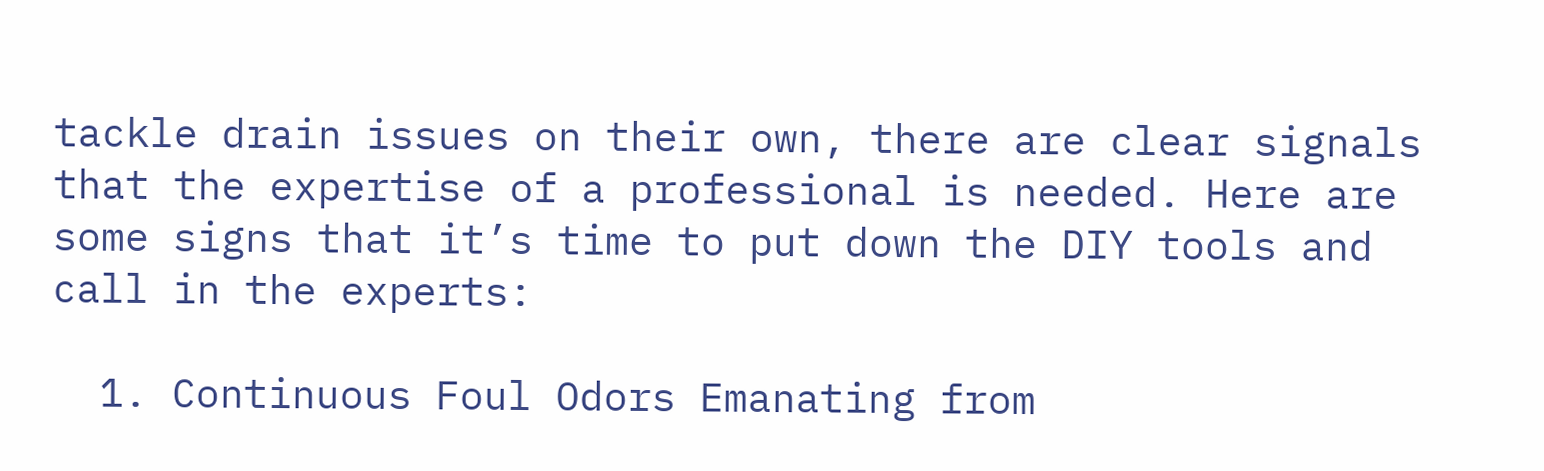tackle drain issues on their own, there are clear signals that the expertise of a professional is needed. Here are some signs that it’s time to put down the DIY tools and call in the experts:

  1. Continuous Foul Odors Emanating from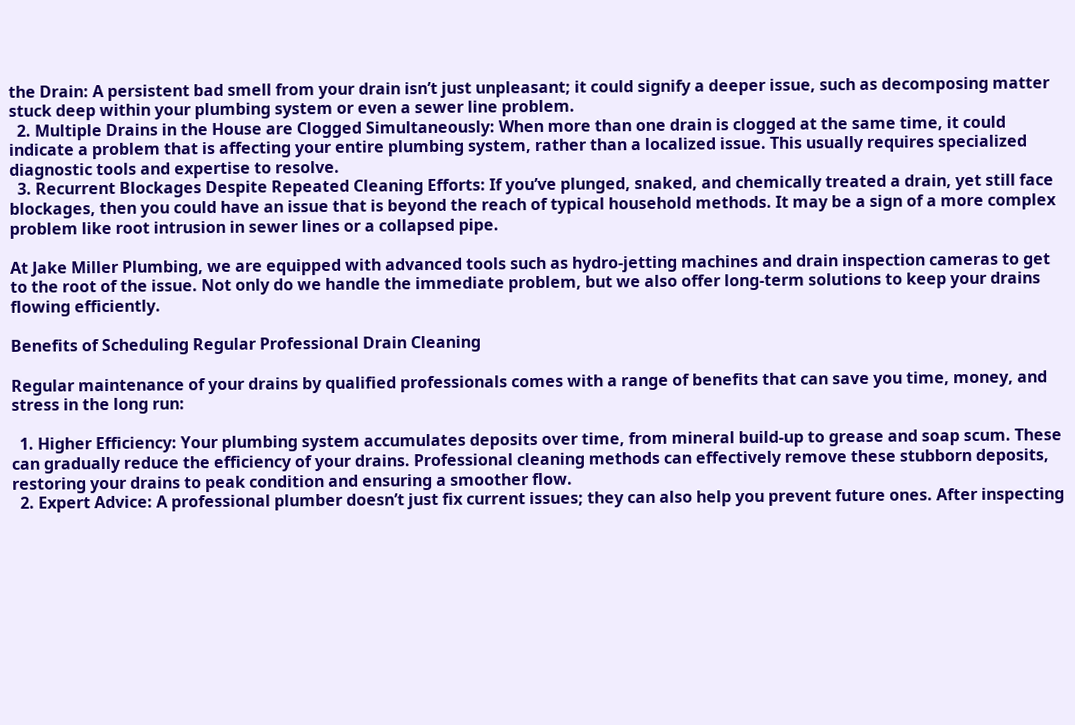the Drain: A persistent bad smell from your drain isn’t just unpleasant; it could signify a deeper issue, such as decomposing matter stuck deep within your plumbing system or even a sewer line problem.
  2. Multiple Drains in the House are Clogged Simultaneously: When more than one drain is clogged at the same time, it could indicate a problem that is affecting your entire plumbing system, rather than a localized issue. This usually requires specialized diagnostic tools and expertise to resolve.
  3. Recurrent Blockages Despite Repeated Cleaning Efforts: If you’ve plunged, snaked, and chemically treated a drain, yet still face blockages, then you could have an issue that is beyond the reach of typical household methods. It may be a sign of a more complex problem like root intrusion in sewer lines or a collapsed pipe.

At Jake Miller Plumbing, we are equipped with advanced tools such as hydro-jetting machines and drain inspection cameras to get to the root of the issue. Not only do we handle the immediate problem, but we also offer long-term solutions to keep your drains flowing efficiently.

Benefits of Scheduling Regular Professional Drain Cleaning

Regular maintenance of your drains by qualified professionals comes with a range of benefits that can save you time, money, and stress in the long run:

  1. Higher Efficiency: Your plumbing system accumulates deposits over time, from mineral build-up to grease and soap scum. These can gradually reduce the efficiency of your drains. Professional cleaning methods can effectively remove these stubborn deposits, restoring your drains to peak condition and ensuring a smoother flow.
  2. Expert Advice: A professional plumber doesn’t just fix current issues; they can also help you prevent future ones. After inspecting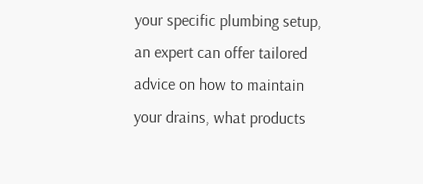your specific plumbing setup, an expert can offer tailored advice on how to maintain your drains, what products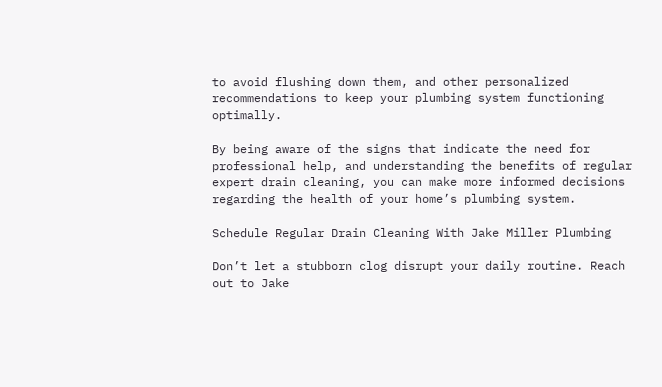to avoid flushing down them, and other personalized recommendations to keep your plumbing system functioning optimally.

By being aware of the signs that indicate the need for professional help, and understanding the benefits of regular expert drain cleaning, you can make more informed decisions regarding the health of your home’s plumbing system.

Schedule Regular Drain Cleaning With Jake Miller Plumbing

Don’t let a stubborn clog disrupt your daily routine. Reach out to Jake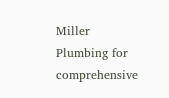Miller Plumbing for comprehensive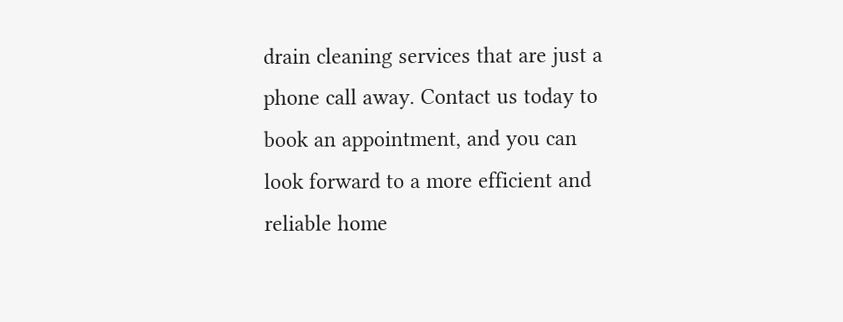drain cleaning services that are just a phone call away. Contact us today to book an appointment, and you can look forward to a more efficient and reliable home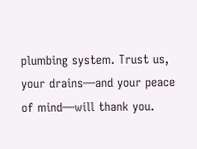plumbing system. Trust us, your drains—and your peace of mind—will thank you.